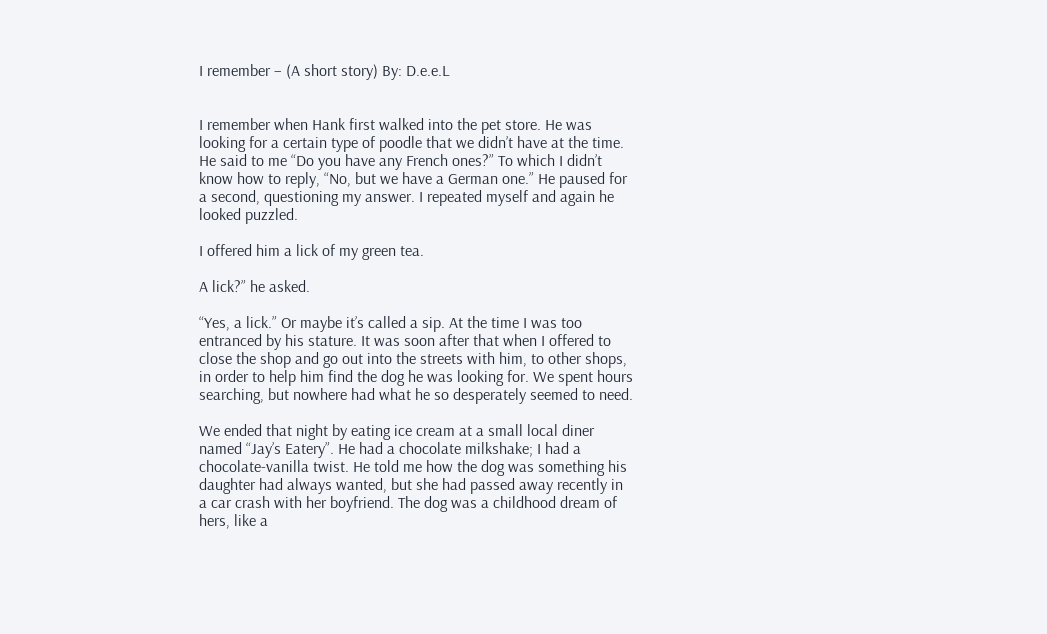I remember – (A short story) By: D.e.e.L


I remember when Hank first walked into the pet store. He was looking for a certain type of poodle that we didn’t have at the time. He said to me “Do you have any French ones?” To which I didn’t know how to reply, “No, but we have a German one.” He paused for a second, questioning my answer. I repeated myself and again he looked puzzled.

I offered him a lick of my green tea.

A lick?” he asked.

“Yes, a lick.” Or maybe it’s called a sip. At the time I was too entranced by his stature. It was soon after that when I offered to close the shop and go out into the streets with him, to other shops, in order to help him find the dog he was looking for. We spent hours searching, but nowhere had what he so desperately seemed to need.

We ended that night by eating ice cream at a small local diner named “Jay’s Eatery”. He had a chocolate milkshake; I had a chocolate-vanilla twist. He told me how the dog was something his daughter had always wanted, but she had passed away recently in a car crash with her boyfriend. The dog was a childhood dream of hers, like a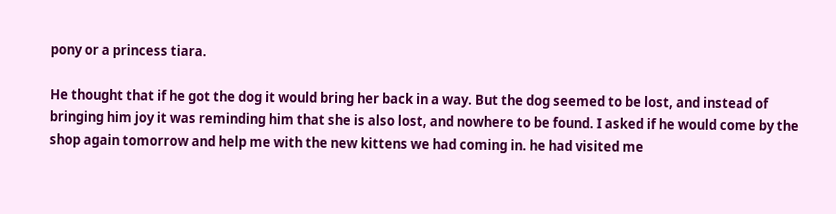pony or a princess tiara.

He thought that if he got the dog it would bring her back in a way. But the dog seemed to be lost, and instead of bringing him joy it was reminding him that she is also lost, and nowhere to be found. I asked if he would come by the shop again tomorrow and help me with the new kittens we had coming in. he had visited me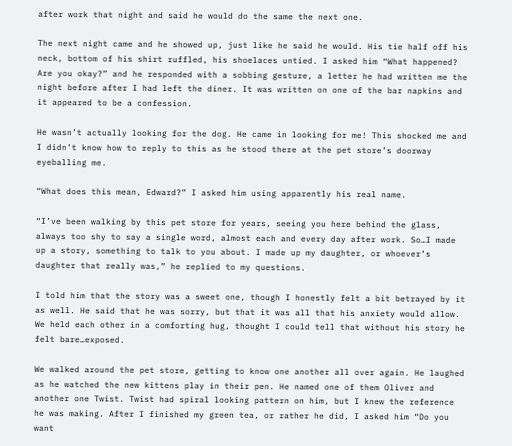after work that night and said he would do the same the next one.

The next night came and he showed up, just like he said he would. His tie half off his neck, bottom of his shirt ruffled, his shoelaces untied. I asked him “What happened? Are you okay?” and he responded with a sobbing gesture, a letter he had written me the night before after I had left the diner. It was written on one of the bar napkins and it appeared to be a confession.

He wasn’t actually looking for the dog. He came in looking for me! This shocked me and I didn’t know how to reply to this as he stood there at the pet store’s doorway eyeballing me.

“What does this mean, Edward?” I asked him using apparently his real name.

“I’ve been walking by this pet store for years, seeing you here behind the glass, always too shy to say a single word, almost each and every day after work. So…I made up a story, something to talk to you about. I made up my daughter, or whoever’s daughter that really was,” he replied to my questions.

I told him that the story was a sweet one, though I honestly felt a bit betrayed by it as well. He said that he was sorry, but that it was all that his anxiety would allow. We held each other in a comforting hug, thought I could tell that without his story he felt bare…exposed.

We walked around the pet store, getting to know one another all over again. He laughed as he watched the new kittens play in their pen. He named one of them Oliver and another one Twist. Twist had spiral looking pattern on him, but I knew the reference he was making. After I finished my green tea, or rather he did, I asked him “Do you want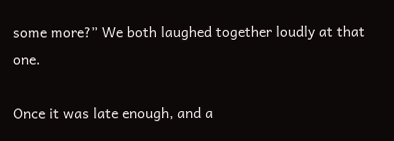some more?” We both laughed together loudly at that one.

Once it was late enough, and a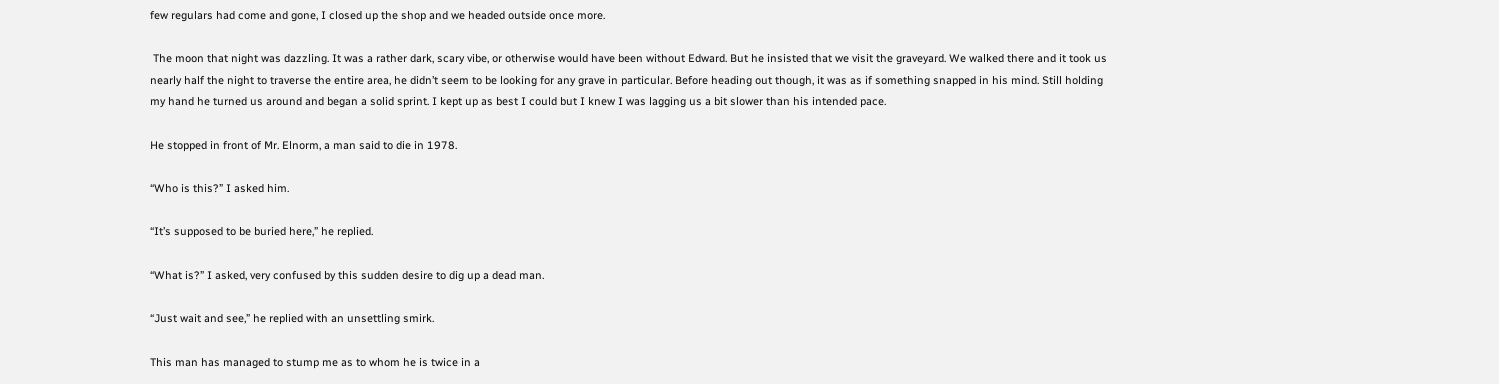few regulars had come and gone, I closed up the shop and we headed outside once more.

 The moon that night was dazzling. It was a rather dark, scary vibe, or otherwise would have been without Edward. But he insisted that we visit the graveyard. We walked there and it took us nearly half the night to traverse the entire area, he didn’t seem to be looking for any grave in particular. Before heading out though, it was as if something snapped in his mind. Still holding my hand he turned us around and began a solid sprint. I kept up as best I could but I knew I was lagging us a bit slower than his intended pace.

He stopped in front of Mr. Elnorm, a man said to die in 1978.

“Who is this?” I asked him.

“It’s supposed to be buried here,” he replied.

“What is?” I asked, very confused by this sudden desire to dig up a dead man.

“Just wait and see,” he replied with an unsettling smirk.

This man has managed to stump me as to whom he is twice in a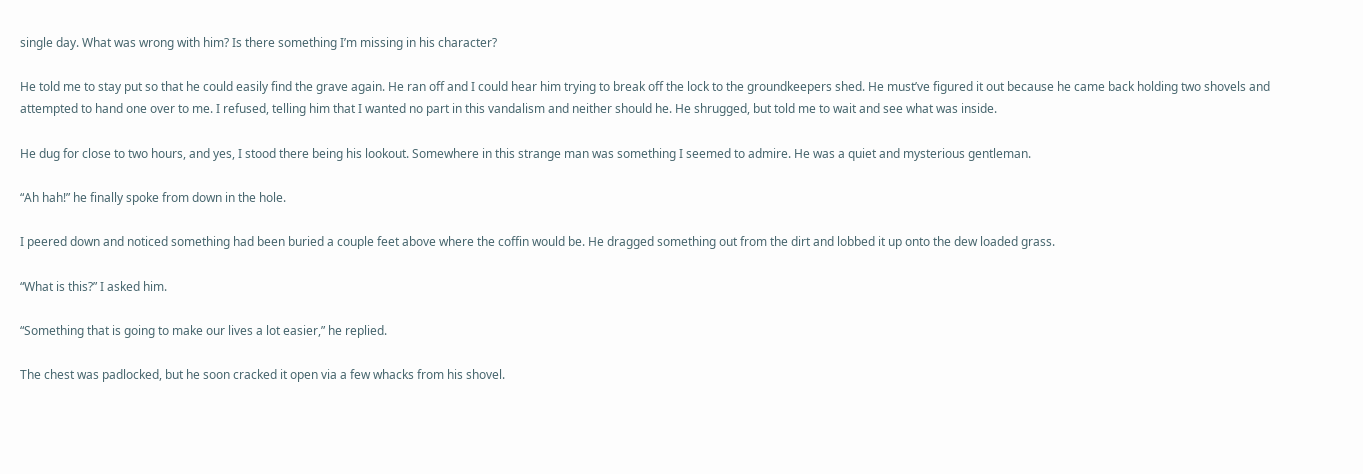single day. What was wrong with him? Is there something I’m missing in his character?

He told me to stay put so that he could easily find the grave again. He ran off and I could hear him trying to break off the lock to the groundkeepers shed. He must’ve figured it out because he came back holding two shovels and attempted to hand one over to me. I refused, telling him that I wanted no part in this vandalism and neither should he. He shrugged, but told me to wait and see what was inside.

He dug for close to two hours, and yes, I stood there being his lookout. Somewhere in this strange man was something I seemed to admire. He was a quiet and mysterious gentleman.

“Ah hah!” he finally spoke from down in the hole.

I peered down and noticed something had been buried a couple feet above where the coffin would be. He dragged something out from the dirt and lobbed it up onto the dew loaded grass.

“What is this?” I asked him.

“Something that is going to make our lives a lot easier,” he replied.

The chest was padlocked, but he soon cracked it open via a few whacks from his shovel.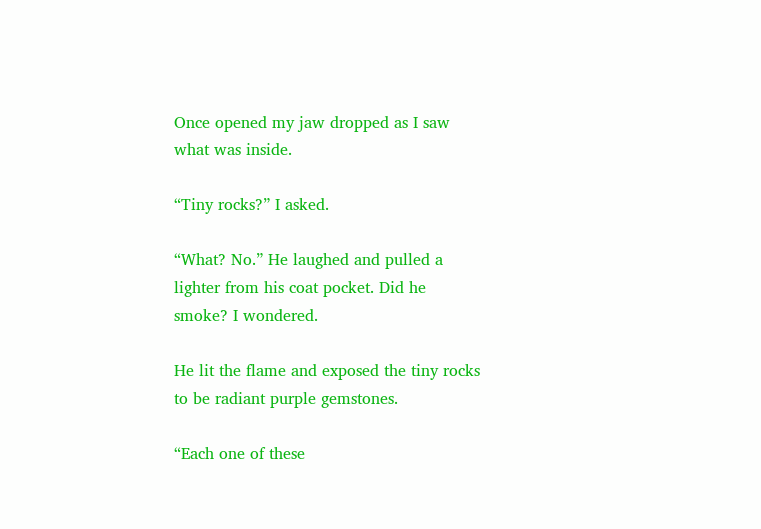Once opened my jaw dropped as I saw what was inside.

“Tiny rocks?” I asked.

“What? No.” He laughed and pulled a lighter from his coat pocket. Did he smoke? I wondered.

He lit the flame and exposed the tiny rocks to be radiant purple gemstones.

“Each one of these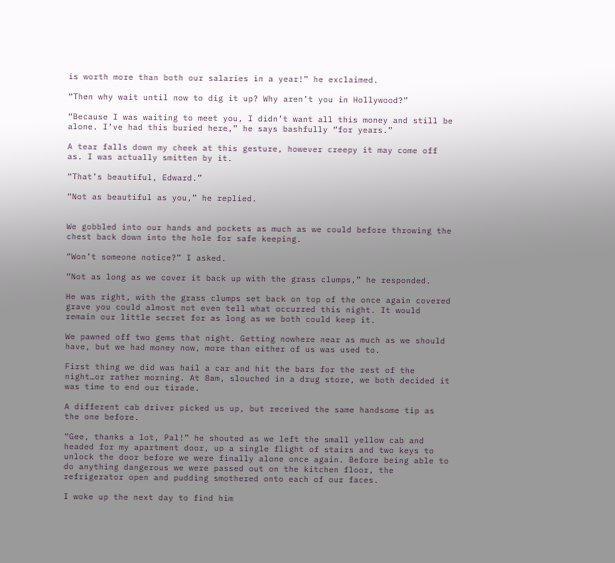is worth more than both our salaries in a year!” he exclaimed.

“Then why wait until now to dig it up? Why aren’t you in Hollywood?”

“Because I was waiting to meet you, I didn’t want all this money and still be alone. I’ve had this buried here,” he says bashfully “for years.”

A tear falls down my cheek at this gesture, however creepy it may come off as. I was actually smitten by it.

“That’s beautiful, Edward.”

“Not as beautiful as you,” he replied.


We gobbled into our hands and pockets as much as we could before throwing the chest back down into the hole for safe keeping.

“Won’t someone notice?” I asked.

“Not as long as we cover it back up with the grass clumps,” he responded.

He was right, with the grass clumps set back on top of the once again covered grave you could almost not even tell what occurred this night. It would remain our little secret for as long as we both could keep it.

We pawned off two gems that night. Getting nowhere near as much as we should have, but we had money now, more than either of us was used to.

First thing we did was hail a car and hit the bars for the rest of the night…or rather morning. At 8am, slouched in a drug store, we both decided it was time to end our tirade.

A different cab driver picked us up, but received the same handsome tip as the one before.

“Gee, thanks a lot, Pal!” he shouted as we left the small yellow cab and headed for my apartment door, up a single flight of stairs and two keys to unlock the door before we were finally alone once again. Before being able to do anything dangerous we were passed out on the kitchen floor, the refrigerator open and pudding smothered onto each of our faces.

I woke up the next day to find him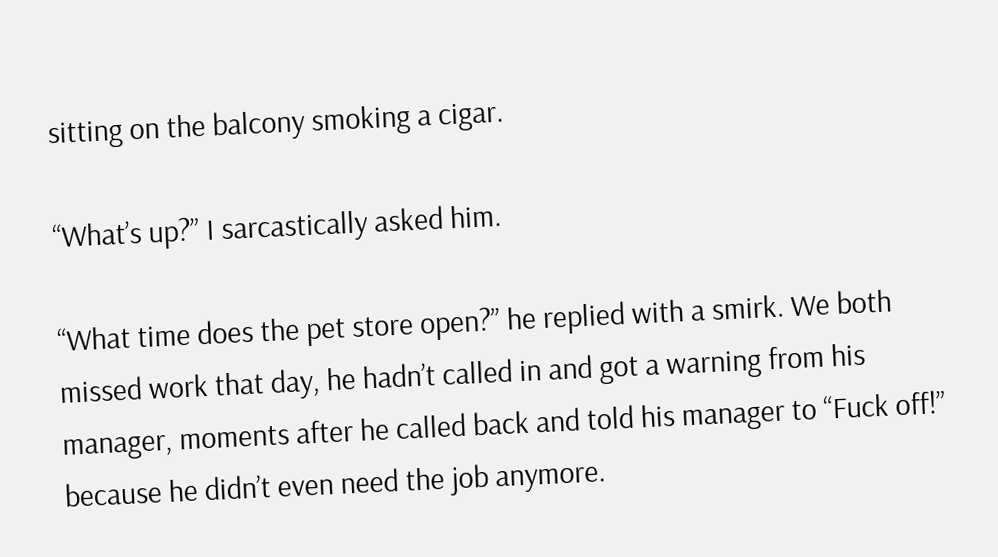sitting on the balcony smoking a cigar.

“What’s up?” I sarcastically asked him.

“What time does the pet store open?” he replied with a smirk. We both missed work that day, he hadn’t called in and got a warning from his manager, moments after he called back and told his manager to “Fuck off!” because he didn’t even need the job anymore.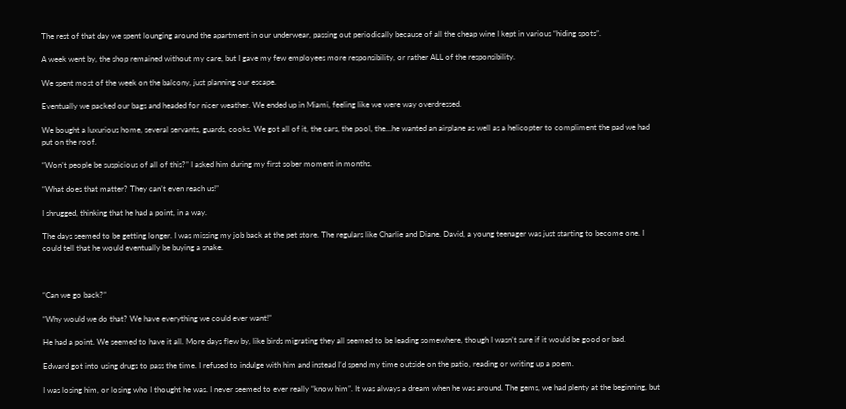The rest of that day we spent lounging around the apartment in our underwear, passing out periodically because of all the cheap wine I kept in various “hiding spots”.

A week went by, the shop remained without my care, but I gave my few employees more responsibility, or rather ALL of the responsibility.

We spent most of the week on the balcony, just planning our escape.

Eventually we packed our bags and headed for nicer weather. We ended up in Miami, feeling like we were way overdressed.

We bought a luxurious home, several servants, guards, cooks. We got all of it, the cars, the pool, the…he wanted an airplane as well as a helicopter to compliment the pad we had put on the roof.

“Won’t people be suspicious of all of this?” I asked him during my first sober moment in months.

“What does that matter? They can’t even reach us!”

I shrugged, thinking that he had a point, in a way.

The days seemed to be getting longer. I was missing my job back at the pet store. The regulars like Charlie and Diane. David, a young teenager was just starting to become one. I could tell that he would eventually be buying a snake.



“Can we go back?”

“Why would we do that? We have everything we could ever want!”

He had a point. We seemed to have it all. More days flew by, like birds migrating they all seemed to be leading somewhere, though I wasn’t sure if it would be good or bad.

Edward got into using drugs to pass the time. I refused to indulge with him and instead I’d spend my time outside on the patio, reading or writing up a poem.

I was losing him, or losing who I thought he was. I never seemed to ever really “know him”. It was always a dream when he was around. The gems, we had plenty at the beginning, but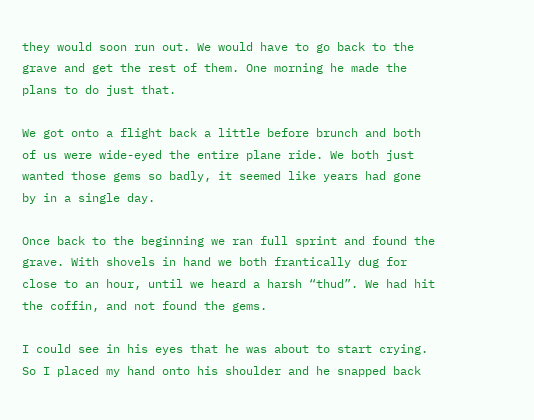they would soon run out. We would have to go back to the grave and get the rest of them. One morning he made the plans to do just that.

We got onto a flight back a little before brunch and both of us were wide-eyed the entire plane ride. We both just wanted those gems so badly, it seemed like years had gone by in a single day.

Once back to the beginning we ran full sprint and found the grave. With shovels in hand we both frantically dug for close to an hour, until we heard a harsh “thud”. We had hit the coffin, and not found the gems.

I could see in his eyes that he was about to start crying. So I placed my hand onto his shoulder and he snapped back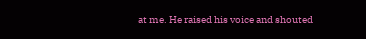at me. He raised his voice and shouted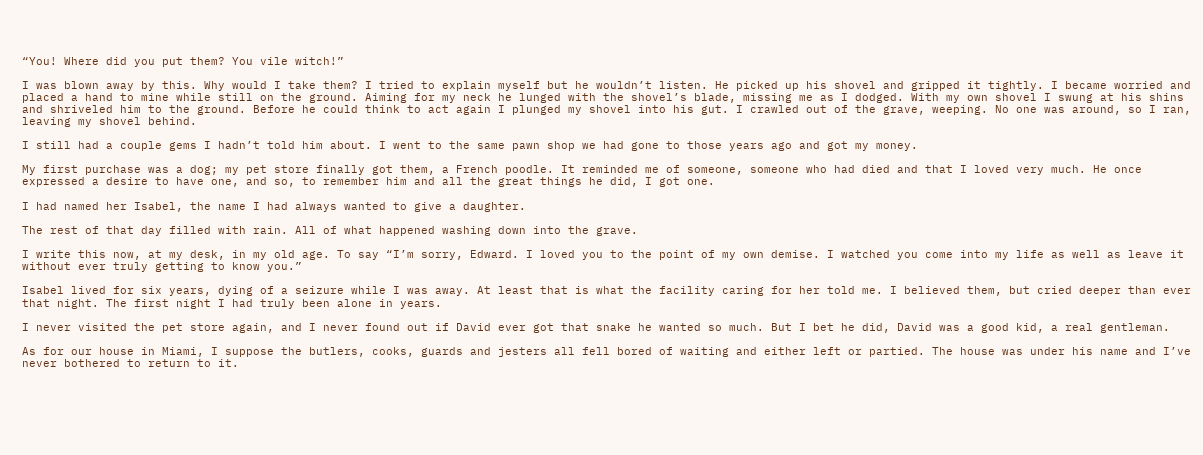“You! Where did you put them? You vile witch!”

I was blown away by this. Why would I take them? I tried to explain myself but he wouldn’t listen. He picked up his shovel and gripped it tightly. I became worried and placed a hand to mine while still on the ground. Aiming for my neck he lunged with the shovel’s blade, missing me as I dodged. With my own shovel I swung at his shins and shriveled him to the ground. Before he could think to act again I plunged my shovel into his gut. I crawled out of the grave, weeping. No one was around, so I ran, leaving my shovel behind.

I still had a couple gems I hadn’t told him about. I went to the same pawn shop we had gone to those years ago and got my money.

My first purchase was a dog; my pet store finally got them, a French poodle. It reminded me of someone, someone who had died and that I loved very much. He once expressed a desire to have one, and so, to remember him and all the great things he did, I got one.

I had named her Isabel, the name I had always wanted to give a daughter.

The rest of that day filled with rain. All of what happened washing down into the grave.

I write this now, at my desk, in my old age. To say “I’m sorry, Edward. I loved you to the point of my own demise. I watched you come into my life as well as leave it without ever truly getting to know you.”

Isabel lived for six years, dying of a seizure while I was away. At least that is what the facility caring for her told me. I believed them, but cried deeper than ever that night. The first night I had truly been alone in years.

I never visited the pet store again, and I never found out if David ever got that snake he wanted so much. But I bet he did, David was a good kid, a real gentleman.

As for our house in Miami, I suppose the butlers, cooks, guards and jesters all fell bored of waiting and either left or partied. The house was under his name and I’ve never bothered to return to it.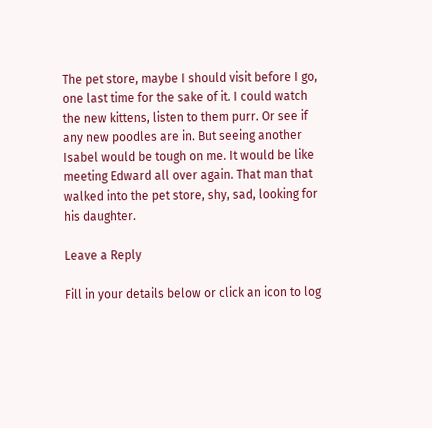The pet store, maybe I should visit before I go, one last time for the sake of it. I could watch the new kittens, listen to them purr. Or see if any new poodles are in. But seeing another Isabel would be tough on me. It would be like meeting Edward all over again. That man that walked into the pet store, shy, sad, looking for his daughter.

Leave a Reply

Fill in your details below or click an icon to log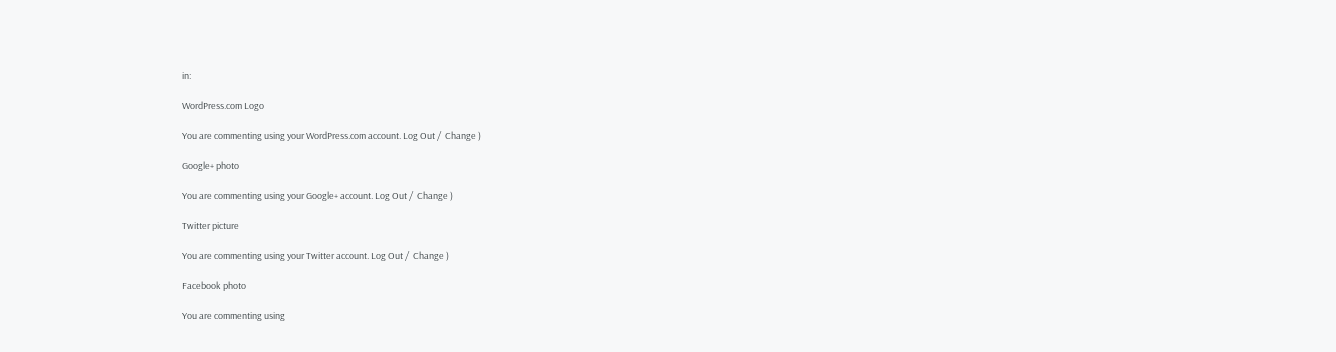in:

WordPress.com Logo

You are commenting using your WordPress.com account. Log Out /  Change )

Google+ photo

You are commenting using your Google+ account. Log Out /  Change )

Twitter picture

You are commenting using your Twitter account. Log Out /  Change )

Facebook photo

You are commenting using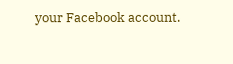your Facebook account.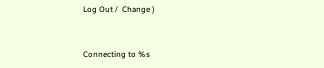Log Out /  Change )


Connecting to %s